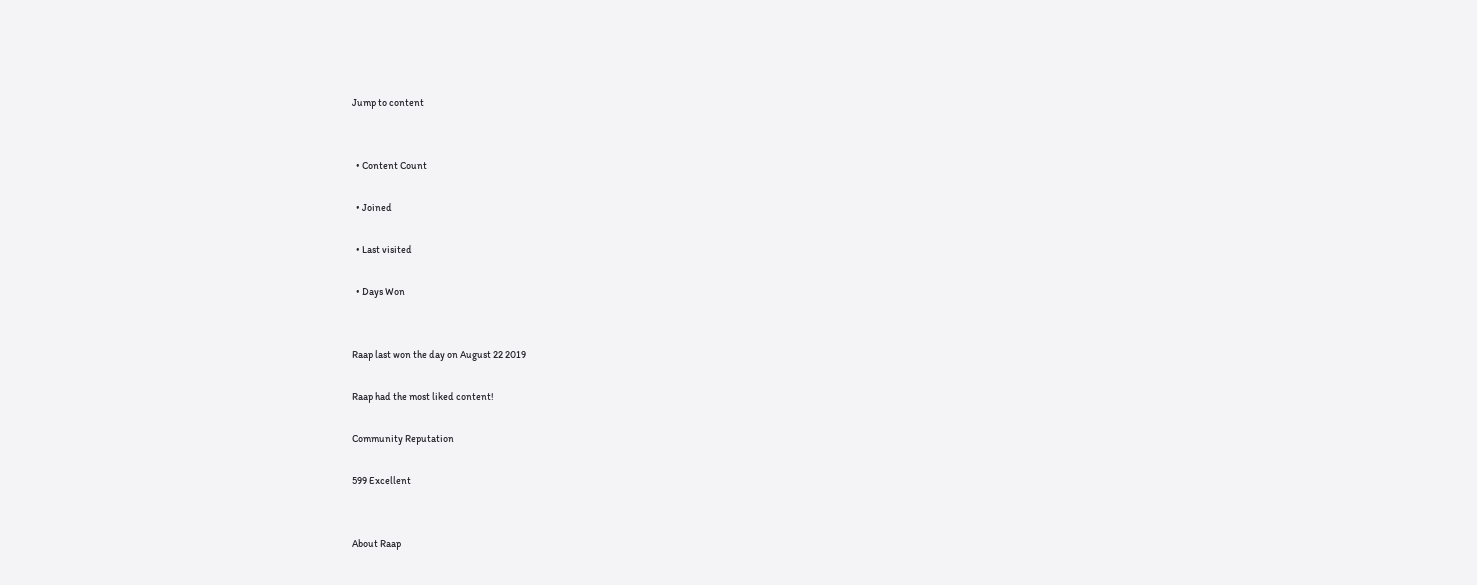Jump to content


  • Content Count

  • Joined

  • Last visited

  • Days Won


Raap last won the day on August 22 2019

Raap had the most liked content!

Community Reputation

599 Excellent


About Raap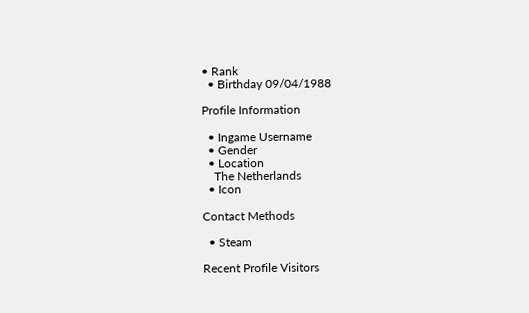• Rank
  • Birthday 09/04/1988

Profile Information

  • Ingame Username
  • Gender
  • Location
    The Netherlands
  • Icon

Contact Methods

  • Steam

Recent Profile Visitors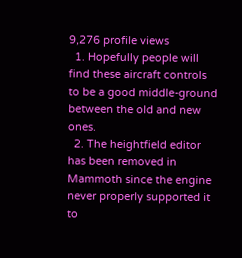9,276 profile views
  1. Hopefully people will find these aircraft controls to be a good middle-ground between the old and new ones.
  2. The heightfield editor has been removed in Mammoth since the engine never properly supported it to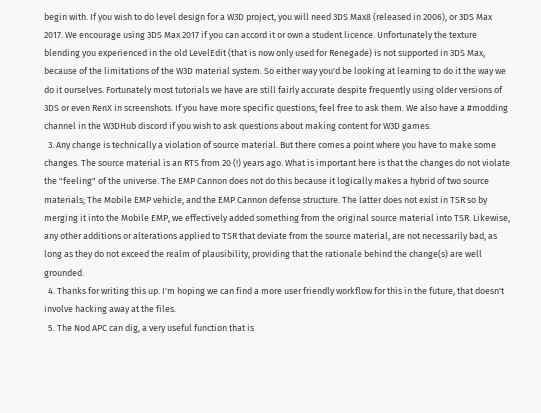begin with. If you wish to do level design for a W3D project, you will need 3DS Max8 (released in 2006), or 3DS Max 2017. We encourage using 3DS Max 2017 if you can accord it or own a student licence. Unfortunately the texture blending you experienced in the old LevelEdit (that is now only used for Renegade) is not supported in 3DS Max, because of the limitations of the W3D material system. So either way you'd be looking at learning to do it the way we do it ourselves. Fortunately most tutorials we have are still fairly accurate despite frequently using older versions of 3DS or even RenX in screenshots. If you have more specific questions, feel free to ask them. We also have a #modding channel in the W3DHub discord if you wish to ask questions about making content for W3D games.
  3. Any change is technically a violation of source material. But there comes a point where you have to make some changes. The source material is an RTS from 20 (!) years ago. What is important here is that the changes do not violate the "feeling" of the universe. The EMP Cannon does not do this because it logically makes a hybrid of two source materials; The Mobile EMP vehicle, and the EMP Cannon defense structure. The latter does not exist in TSR so by merging it into the Mobile EMP, we effectively added something from the original source material into TSR. Likewise, any other additions or alterations applied to TSR that deviate from the source material, are not necessarily bad, as long as they do not exceed the realm of plausibility, providing that the rationale behind the change(s) are well grounded.
  4. Thanks for writing this up. I'm hoping we can find a more user friendly workflow for this in the future, that doesn't involve hacking away at the files.
  5. The Nod APC can dig, a very useful function that is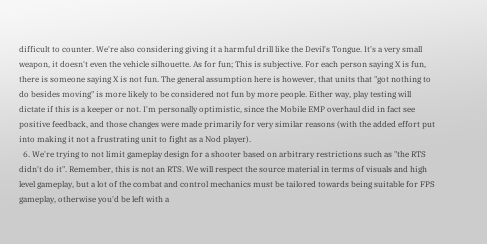difficult to counter. We're also considering giving it a harmful drill like the Devil's Tongue. It's a very small weapon, it doesn't even the vehicle silhouette. As for fun; This is subjective. For each person saying X is fun, there is someone saying X is not fun. The general assumption here is however, that units that "got nothing to do besides moving" is more likely to be considered not fun by more people. Either way, play testing will dictate if this is a keeper or not. I'm personally optimistic, since the Mobile EMP overhaul did in fact see positive feedback, and those changes were made primarily for very similar reasons (with the added effort put into making it not a frustrating unit to fight as a Nod player).
  6. We're trying to not limit gameplay design for a shooter based on arbitrary restrictions such as "the RTS didn't do it". Remember, this is not an RTS. We will respect the source material in terms of visuals and high level gameplay, but a lot of the combat and control mechanics must be tailored towards being suitable for FPS gameplay, otherwise you'd be left with a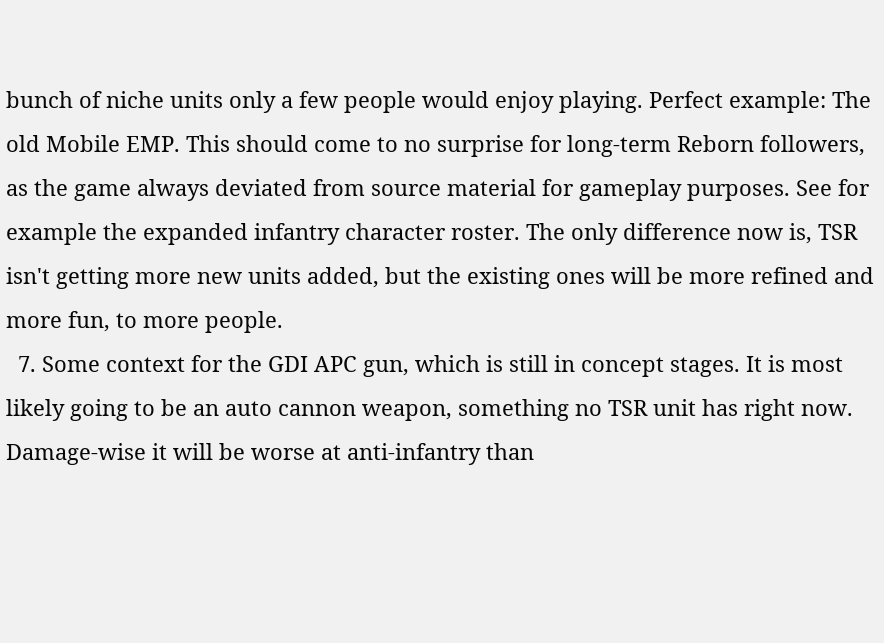bunch of niche units only a few people would enjoy playing. Perfect example: The old Mobile EMP. This should come to no surprise for long-term Reborn followers, as the game always deviated from source material for gameplay purposes. See for example the expanded infantry character roster. The only difference now is, TSR isn't getting more new units added, but the existing ones will be more refined and more fun, to more people.
  7. Some context for the GDI APC gun, which is still in concept stages. It is most likely going to be an auto cannon weapon, something no TSR unit has right now. Damage-wise it will be worse at anti-infantry than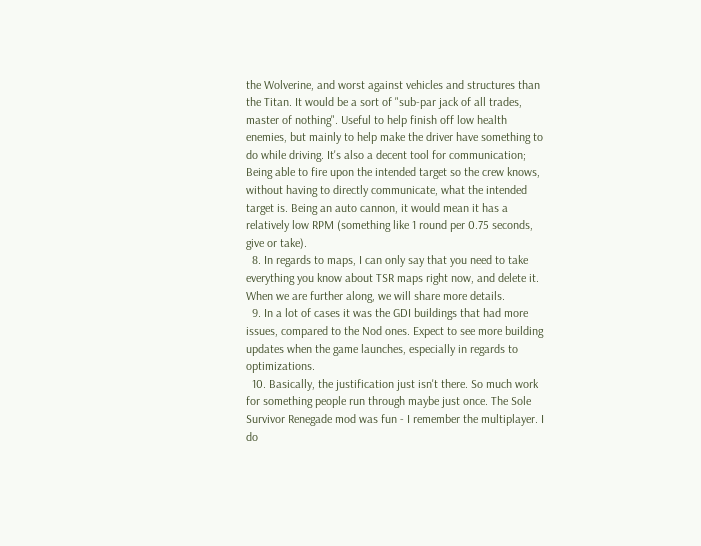the Wolverine, and worst against vehicles and structures than the Titan. It would be a sort of "sub-par jack of all trades, master of nothing". Useful to help finish off low health enemies, but mainly to help make the driver have something to do while driving. It's also a decent tool for communication; Being able to fire upon the intended target so the crew knows, without having to directly communicate, what the intended target is. Being an auto cannon, it would mean it has a relatively low RPM (something like 1 round per 0.75 seconds, give or take).
  8. In regards to maps, I can only say that you need to take everything you know about TSR maps right now, and delete it. When we are further along, we will share more details.
  9. In a lot of cases it was the GDI buildings that had more issues, compared to the Nod ones. Expect to see more building updates when the game launches, especially in regards to optimizations.
  10. Basically, the justification just isn't there. So much work for something people run through maybe just once. The Sole Survivor Renegade mod was fun - I remember the multiplayer. I do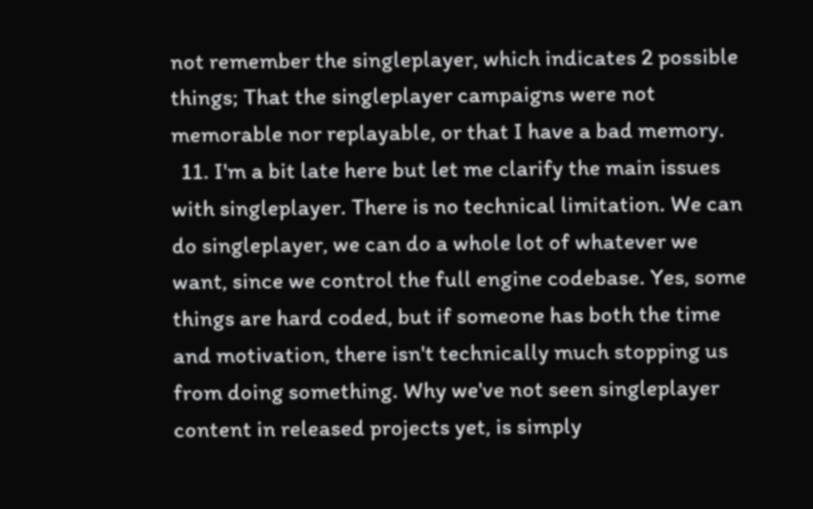not remember the singleplayer, which indicates 2 possible things; That the singleplayer campaigns were not memorable nor replayable, or that I have a bad memory.
  11. I'm a bit late here but let me clarify the main issues with singleplayer. There is no technical limitation. We can do singleplayer, we can do a whole lot of whatever we want, since we control the full engine codebase. Yes, some things are hard coded, but if someone has both the time and motivation, there isn't technically much stopping us from doing something. Why we've not seen singleplayer content in released projects yet, is simply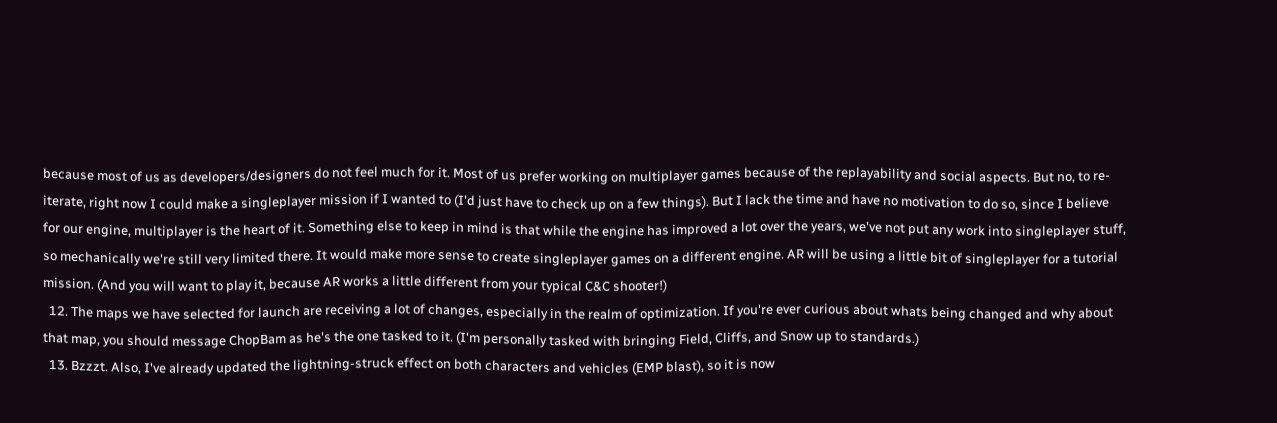because most of us as developers/designers do not feel much for it. Most of us prefer working on multiplayer games because of the replayability and social aspects. But no, to re-iterate, right now I could make a singleplayer mission if I wanted to (I'd just have to check up on a few things). But I lack the time and have no motivation to do so, since I believe for our engine, multiplayer is the heart of it. Something else to keep in mind is that while the engine has improved a lot over the years, we've not put any work into singleplayer stuff, so mechanically we're still very limited there. It would make more sense to create singleplayer games on a different engine. AR will be using a little bit of singleplayer for a tutorial mission. (And you will want to play it, because AR works a little different from your typical C&C shooter!)
  12. The maps we have selected for launch are receiving a lot of changes, especially in the realm of optimization. If you're ever curious about whats being changed and why about that map, you should message ChopBam as he's the one tasked to it. (I'm personally tasked with bringing Field, Cliffs, and Snow up to standards.)
  13. Bzzzt. Also, I've already updated the lightning-struck effect on both characters and vehicles (EMP blast), so it is now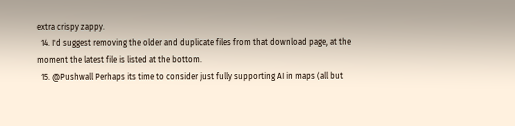extra crispy zappy.
  14. I'd suggest removing the older and duplicate files from that download page, at the moment the latest file is listed at the bottom.
  15. @Pushwall Perhaps its time to consider just fully supporting AI in maps (all but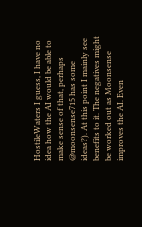HostileWaters I guess, I have no idea how the AI would be able to make sense of that, perhaps @moonsense715 has some ideas?). At this point I mainly see benefits to it. The negatives might be worked out as Moonsense improves the AI. Even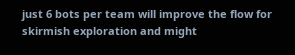just 6 bots per team will improve the flow for skirmish exploration and might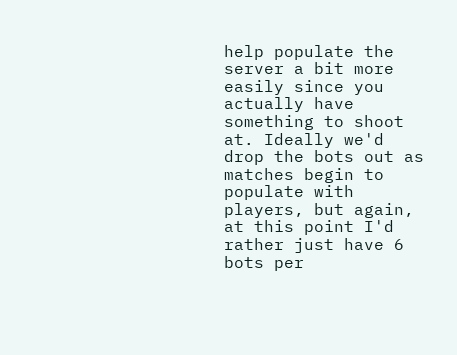help populate the server a bit more easily since you actually have something to shoot at. Ideally we'd drop the bots out as matches begin to populate with players, but again, at this point I'd rather just have 6 bots per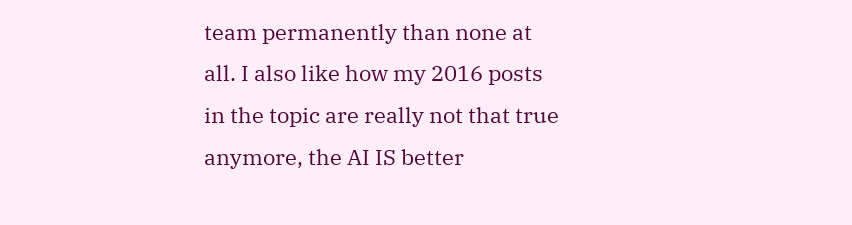team permanently than none at all. I also like how my 2016 posts in the topic are really not that true anymore, the AI IS better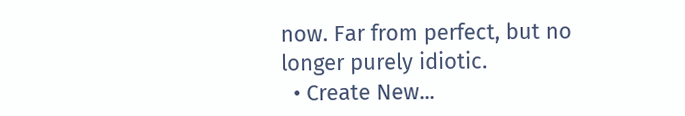now. Far from perfect, but no longer purely idiotic.
  • Create New...